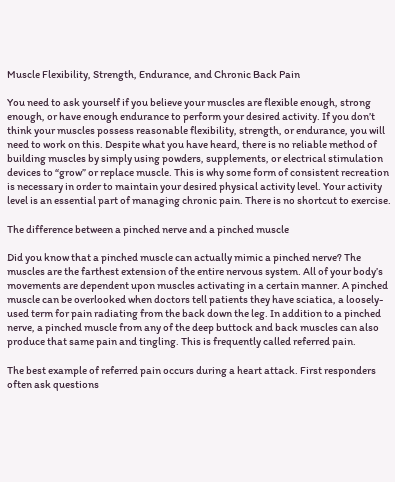Muscle Flexibility, Strength, Endurance, and Chronic Back Pain

You need to ask yourself if you believe your muscles are flexible enough, strong enough, or have enough endurance to perform your desired activity. If you don’t think your muscles possess reasonable flexibility, strength, or endurance, you will need to work on this. Despite what you have heard, there is no reliable method of building muscles by simply using powders, supplements, or electrical stimulation devices to “grow” or replace muscle. This is why some form of consistent recreation is necessary in order to maintain your desired physical activity level. Your activity level is an essential part of managing chronic pain. There is no shortcut to exercise.

The difference between a pinched nerve and a pinched muscle

Did you know that a pinched muscle can actually mimic a pinched nerve? The muscles are the farthest extension of the entire nervous system. All of your body’s movements are dependent upon muscles activating in a certain manner. A pinched muscle can be overlooked when doctors tell patients they have sciatica, a loosely-used term for pain radiating from the back down the leg. In addition to a pinched nerve, a pinched muscle from any of the deep buttock and back muscles can also produce that same pain and tingling. This is frequently called referred pain.

The best example of referred pain occurs during a heart attack. First responders often ask questions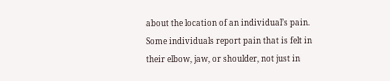about the location of an individual’s pain. Some individuals report pain that is felt in their elbow, jaw, or shoulder, not just in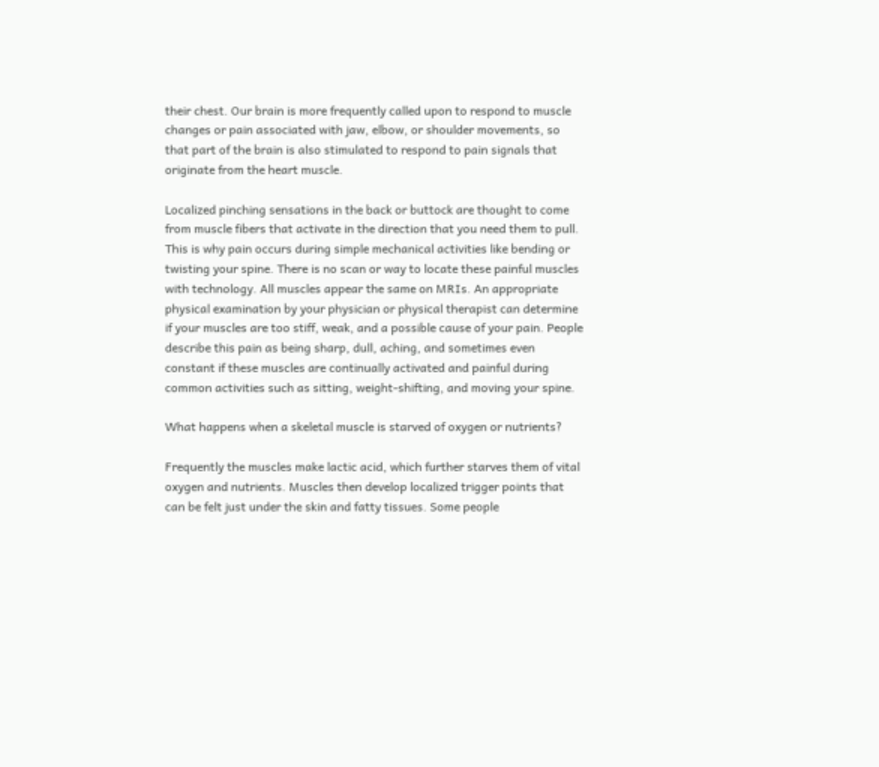their chest. Our brain is more frequently called upon to respond to muscle changes or pain associated with jaw, elbow, or shoulder movements, so that part of the brain is also stimulated to respond to pain signals that originate from the heart muscle.

Localized pinching sensations in the back or buttock are thought to come from muscle fibers that activate in the direction that you need them to pull. This is why pain occurs during simple mechanical activities like bending or twisting your spine. There is no scan or way to locate these painful muscles with technology. All muscles appear the same on MRIs. An appropriate physical examination by your physician or physical therapist can determine if your muscles are too stiff, weak, and a possible cause of your pain. People describe this pain as being sharp, dull, aching, and sometimes even constant if these muscles are continually activated and painful during common activities such as sitting, weight-shifting, and moving your spine.

What happens when a skeletal muscle is starved of oxygen or nutrients?

Frequently the muscles make lactic acid, which further starves them of vital oxygen and nutrients. Muscles then develop localized trigger points that can be felt just under the skin and fatty tissues. Some people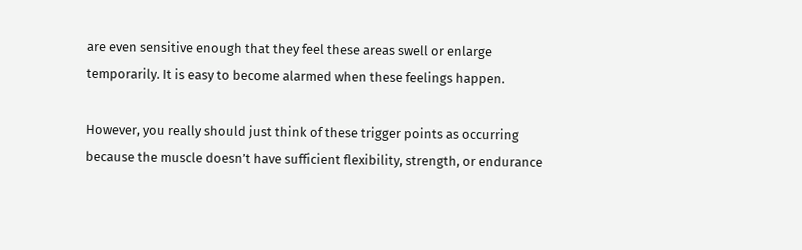are even sensitive enough that they feel these areas swell or enlarge temporarily. It is easy to become alarmed when these feelings happen.

However, you really should just think of these trigger points as occurring because the muscle doesn’t have sufficient flexibility, strength, or endurance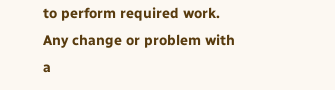to perform required work. Any change or problem with a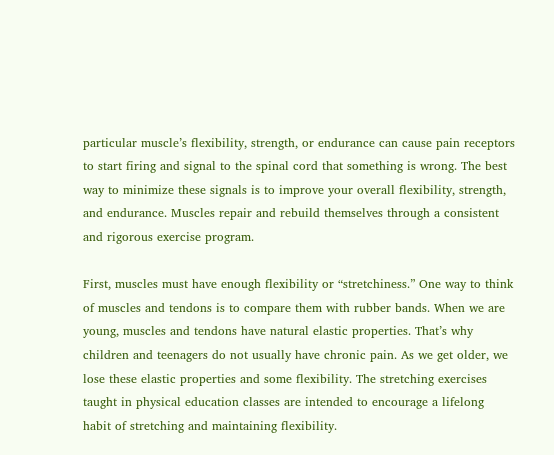particular muscle’s flexibility, strength, or endurance can cause pain receptors to start firing and signal to the spinal cord that something is wrong. The best way to minimize these signals is to improve your overall flexibility, strength, and endurance. Muscles repair and rebuild themselves through a consistent and rigorous exercise program.

First, muscles must have enough flexibility or “stretchiness.” One way to think of muscles and tendons is to compare them with rubber bands. When we are young, muscles and tendons have natural elastic properties. That’s why children and teenagers do not usually have chronic pain. As we get older, we lose these elastic properties and some flexibility. The stretching exercises taught in physical education classes are intended to encourage a lifelong habit of stretching and maintaining flexibility.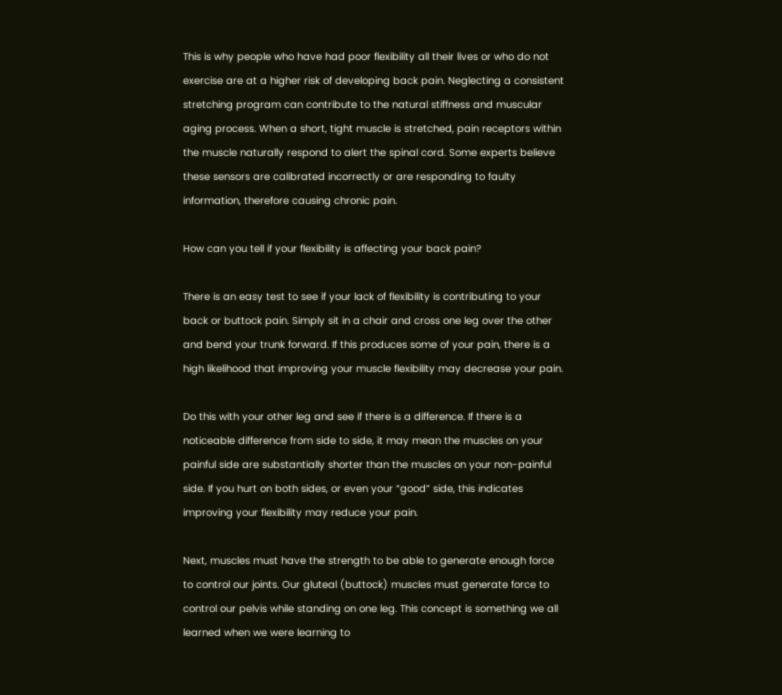This is why people who have had poor flexibility all their lives or who do not exercise are at a higher risk of developing back pain. Neglecting a consistent stretching program can contribute to the natural stiffness and muscular aging process. When a short, tight muscle is stretched, pain receptors within the muscle naturally respond to alert the spinal cord. Some experts believe these sensors are calibrated incorrectly or are responding to faulty information, therefore causing chronic pain.

How can you tell if your flexibility is affecting your back pain?

There is an easy test to see if your lack of flexibility is contributing to your back or buttock pain. Simply sit in a chair and cross one leg over the other and bend your trunk forward. If this produces some of your pain, there is a high likelihood that improving your muscle flexibility may decrease your pain.

Do this with your other leg and see if there is a difference. If there is a noticeable difference from side to side, it may mean the muscles on your painful side are substantially shorter than the muscles on your non-painful side. If you hurt on both sides, or even your “good” side, this indicates improving your flexibility may reduce your pain.

Next, muscles must have the strength to be able to generate enough force to control our joints. Our gluteal (buttock) muscles must generate force to control our pelvis while standing on one leg. This concept is something we all learned when we were learning to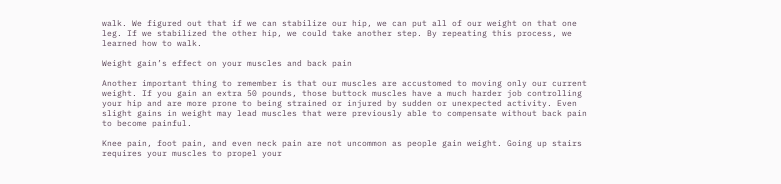walk. We figured out that if we can stabilize our hip, we can put all of our weight on that one leg. If we stabilized the other hip, we could take another step. By repeating this process, we learned how to walk.

Weight gain’s effect on your muscles and back pain

Another important thing to remember is that our muscles are accustomed to moving only our current weight. If you gain an extra 50 pounds, those buttock muscles have a much harder job controlling your hip and are more prone to being strained or injured by sudden or unexpected activity. Even slight gains in weight may lead muscles that were previously able to compensate without back pain to become painful.

Knee pain, foot pain, and even neck pain are not uncommon as people gain weight. Going up stairs requires your muscles to propel your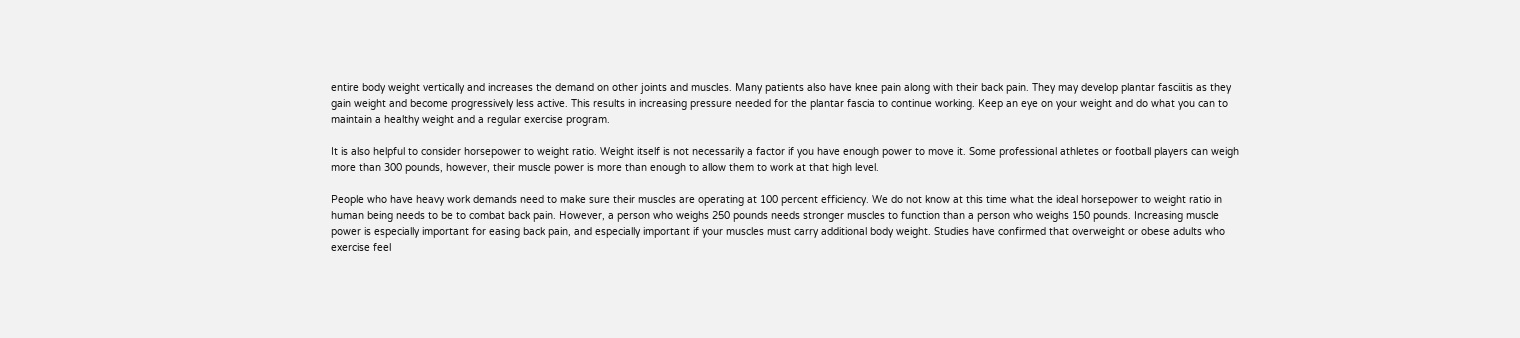entire body weight vertically and increases the demand on other joints and muscles. Many patients also have knee pain along with their back pain. They may develop plantar fasciitis as they gain weight and become progressively less active. This results in increasing pressure needed for the plantar fascia to continue working. Keep an eye on your weight and do what you can to maintain a healthy weight and a regular exercise program.

It is also helpful to consider horsepower to weight ratio. Weight itself is not necessarily a factor if you have enough power to move it. Some professional athletes or football players can weigh more than 300 pounds, however, their muscle power is more than enough to allow them to work at that high level.

People who have heavy work demands need to make sure their muscles are operating at 100 percent efficiency. We do not know at this time what the ideal horsepower to weight ratio in human being needs to be to combat back pain. However, a person who weighs 250 pounds needs stronger muscles to function than a person who weighs 150 pounds. Increasing muscle power is especially important for easing back pain, and especially important if your muscles must carry additional body weight. Studies have confirmed that overweight or obese adults who exercise feel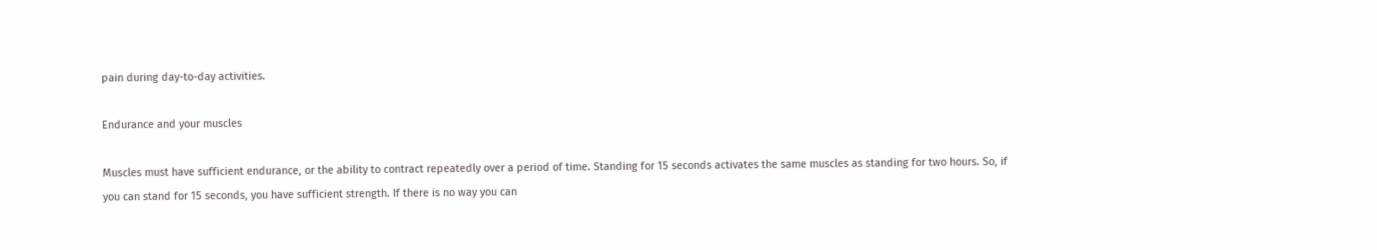pain during day-to-day activities.

Endurance and your muscles

Muscles must have sufficient endurance, or the ability to contract repeatedly over a period of time. Standing for 15 seconds activates the same muscles as standing for two hours. So, if you can stand for 15 seconds, you have sufficient strength. If there is no way you can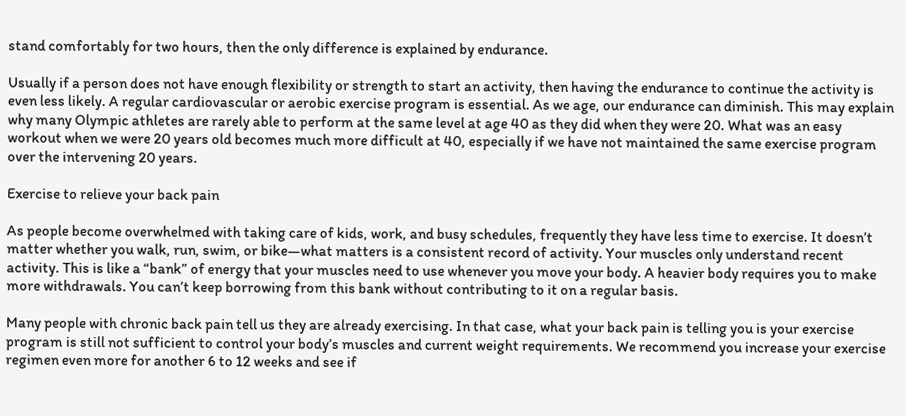stand comfortably for two hours, then the only difference is explained by endurance.

Usually if a person does not have enough flexibility or strength to start an activity, then having the endurance to continue the activity is even less likely. A regular cardiovascular or aerobic exercise program is essential. As we age, our endurance can diminish. This may explain why many Olympic athletes are rarely able to perform at the same level at age 40 as they did when they were 20. What was an easy workout when we were 20 years old becomes much more difficult at 40, especially if we have not maintained the same exercise program over the intervening 20 years.

Exercise to relieve your back pain

As people become overwhelmed with taking care of kids, work, and busy schedules, frequently they have less time to exercise. It doesn’t matter whether you walk, run, swim, or bike—what matters is a consistent record of activity. Your muscles only understand recent activity. This is like a “bank” of energy that your muscles need to use whenever you move your body. A heavier body requires you to make more withdrawals. You can’t keep borrowing from this bank without contributing to it on a regular basis.

Many people with chronic back pain tell us they are already exercising. In that case, what your back pain is telling you is your exercise program is still not sufficient to control your body’s muscles and current weight requirements. We recommend you increase your exercise regimen even more for another 6 to 12 weeks and see if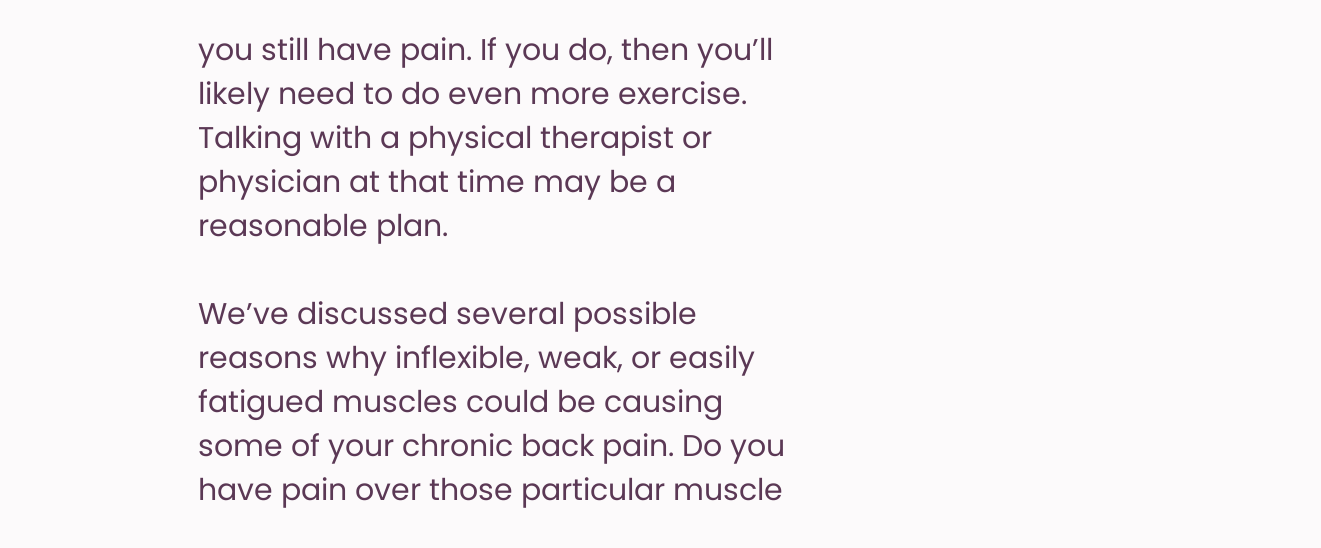you still have pain. If you do, then you’ll likely need to do even more exercise. Talking with a physical therapist or physician at that time may be a reasonable plan.

We’ve discussed several possible reasons why inflexible, weak, or easily fatigued muscles could be causing some of your chronic back pain. Do you have pain over those particular muscle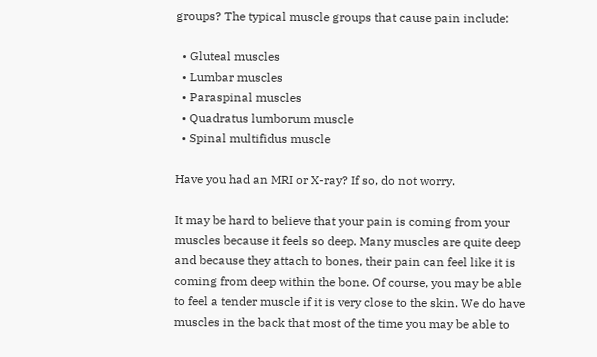groups? The typical muscle groups that cause pain include:

  • Gluteal muscles
  • Lumbar muscles
  • Paraspinal muscles
  • Quadratus lumborum muscle
  • Spinal multifidus muscle

Have you had an MRI or X-ray? If so, do not worry.

It may be hard to believe that your pain is coming from your muscles because it feels so deep. Many muscles are quite deep and because they attach to bones, their pain can feel like it is coming from deep within the bone. Of course, you may be able to feel a tender muscle if it is very close to the skin. We do have muscles in the back that most of the time you may be able to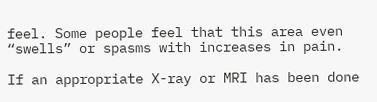feel. Some people feel that this area even “swells” or spasms with increases in pain.

If an appropriate X-ray or MRI has been done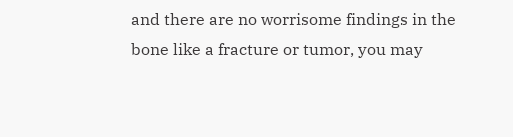and there are no worrisome findings in the bone like a fracture or tumor, you may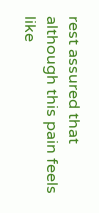rest assured that although this pain feels like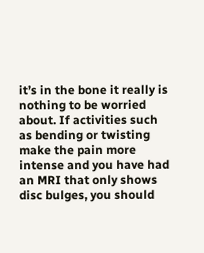it’s in the bone it really is nothing to be worried about. If activities such as bending or twisting make the pain more intense and you have had an MRI that only shows disc bulges, you should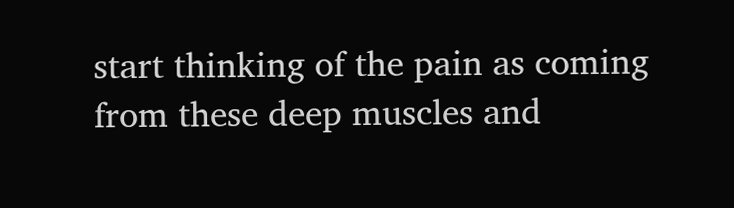start thinking of the pain as coming from these deep muscles and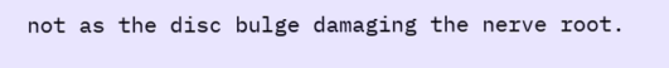not as the disc bulge damaging the nerve root.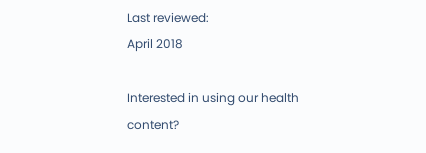Last reviewed:
April 2018

Interested in using our health content?